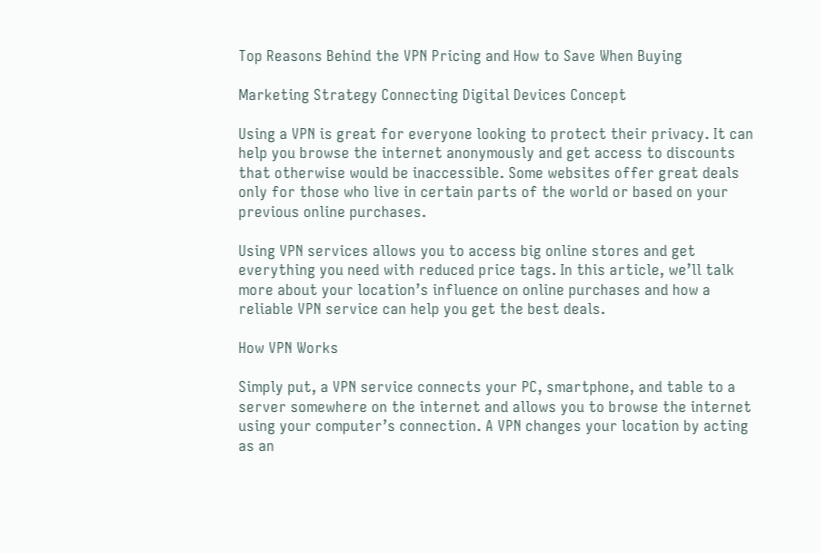Top Reasons Behind the VPN Pricing and How to Save When Buying

Marketing Strategy Connecting Digital Devices Concept

Using a VPN is great for everyone looking to protect their privacy. It can help you browse the internet anonymously and get access to discounts that otherwise would be inaccessible. Some websites offer great deals only for those who live in certain parts of the world or based on your previous online purchases.

Using VPN services allows you to access big online stores and get everything you need with reduced price tags. In this article, we’ll talk more about your location’s influence on online purchases and how a reliable VPN service can help you get the best deals.

How VPN Works

Simply put, a VPN service connects your PC, smartphone, and table to a server somewhere on the internet and allows you to browse the internet using your computer’s connection. A VPN changes your location by acting as an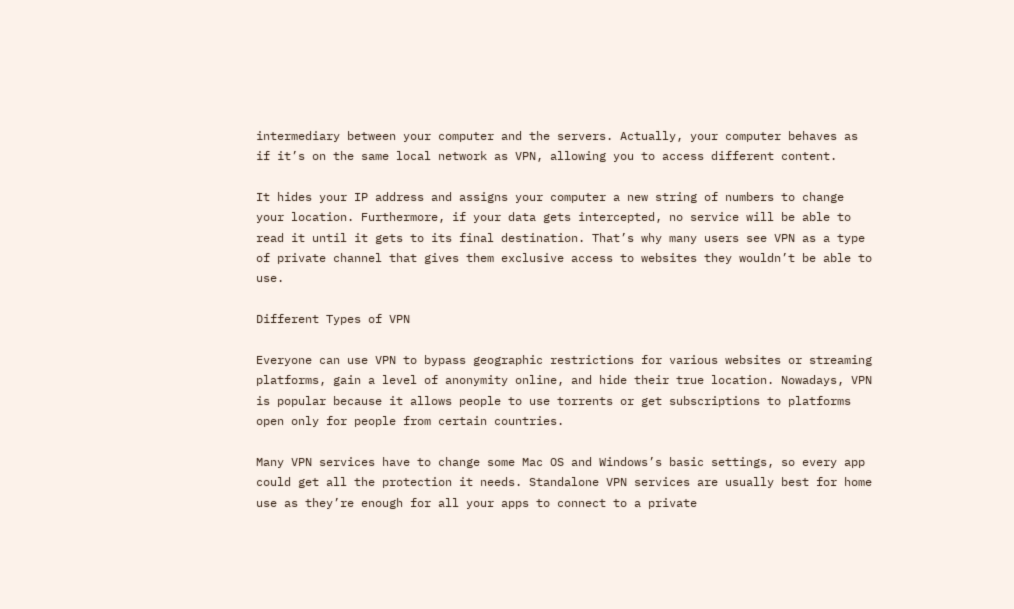intermediary between your computer and the servers. Actually, your computer behaves as if it’s on the same local network as VPN, allowing you to access different content.

It hides your IP address and assigns your computer a new string of numbers to change your location. Furthermore, if your data gets intercepted, no service will be able to read it until it gets to its final destination. That’s why many users see VPN as a type of private channel that gives them exclusive access to websites they wouldn’t be able to use.

Different Types of VPN

Everyone can use VPN to bypass geographic restrictions for various websites or streaming platforms, gain a level of anonymity online, and hide their true location. Nowadays, VPN is popular because it allows people to use torrents or get subscriptions to platforms open only for people from certain countries.

Many VPN services have to change some Mac OS and Windows’s basic settings, so every app could get all the protection it needs. Standalone VPN services are usually best for home use as they’re enough for all your apps to connect to a private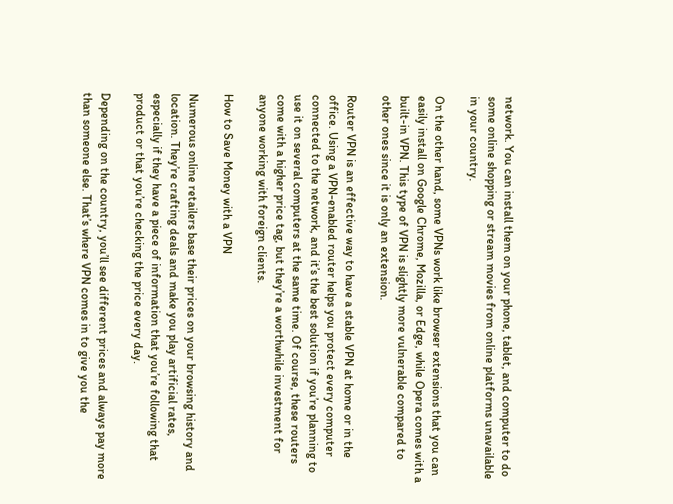network. You can install them on your phone, tablet, and computer to do some online shopping or stream movies from online platforms unavailable in your country.

On the other hand, some VPNs work like browser extensions that you can easily install on Google Chrome, Mozilla, or Edge, while Opera comes with a built-in VPN. This type of VPN is slightly more vulnerable compared to other ones since it is only an extension.

Router VPN is an effective way to have a stable VPN at home or in the office. Using a VPN-enabled router helps you protect every computer connected to the network, and it’s the best solution if you’re planning to use it on several computers at the same time. Of course, these routers come with a higher price tag, but they’re a worthwhile investment for anyone working with foreign clients.

How to Save Money with a VPN

Numerous online retailers base their prices on your browsing history and location. They’re crafting deals and make you play artificial rates, especially if they have a piece of information that you’re following that product or that you’re checking the price every day.

Depending on the country, you’ll see different prices and always pay more than someone else. That’s where VPN comes in to give you the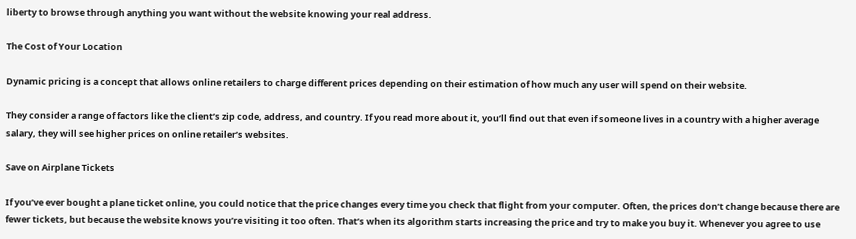liberty to browse through anything you want without the website knowing your real address.

The Cost of Your Location

Dynamic pricing is a concept that allows online retailers to charge different prices depending on their estimation of how much any user will spend on their website.

They consider a range of factors like the client’s zip code, address, and country. If you read more about it, you’ll find out that even if someone lives in a country with a higher average salary, they will see higher prices on online retailer’s websites.

Save on Airplane Tickets

If you’ve ever bought a plane ticket online, you could notice that the price changes every time you check that flight from your computer. Often, the prices don’t change because there are fewer tickets, but because the website knows you’re visiting it too often. That’s when its algorithm starts increasing the price and try to make you buy it. Whenever you agree to use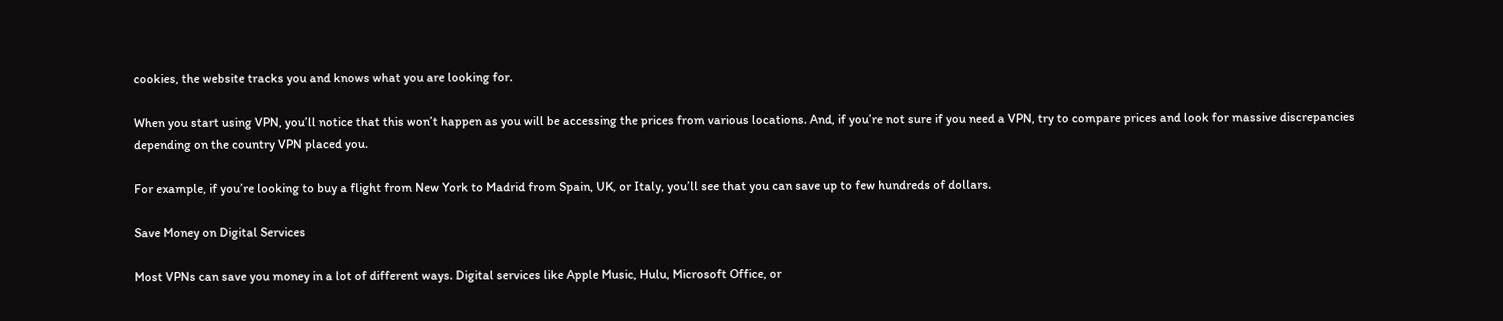cookies, the website tracks you and knows what you are looking for.

When you start using VPN, you’ll notice that this won’t happen as you will be accessing the prices from various locations. And, if you’re not sure if you need a VPN, try to compare prices and look for massive discrepancies depending on the country VPN placed you.

For example, if you’re looking to buy a flight from New York to Madrid from Spain, UK, or Italy, you’ll see that you can save up to few hundreds of dollars.

Save Money on Digital Services

Most VPNs can save you money in a lot of different ways. Digital services like Apple Music, Hulu, Microsoft Office, or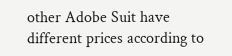other Adobe Suit have different prices according to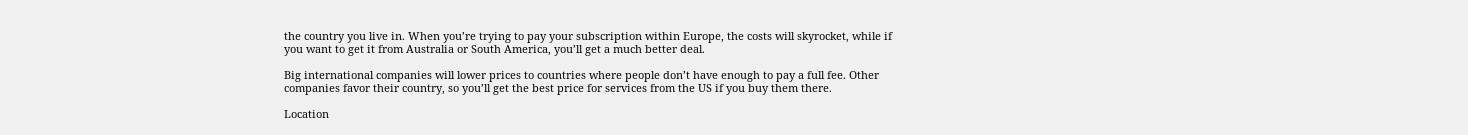the country you live in. When you’re trying to pay your subscription within Europe, the costs will skyrocket, while if you want to get it from Australia or South America, you’ll get a much better deal.

Big international companies will lower prices to countries where people don’t have enough to pay a full fee. Other companies favor their country, so you’ll get the best price for services from the US if you buy them there.

Location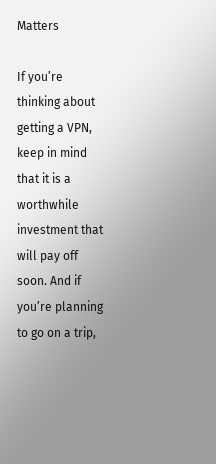Matters

If you’re thinking about getting a VPN, keep in mind that it is a worthwhile investment that will pay off soon. And if you’re planning to go on a trip,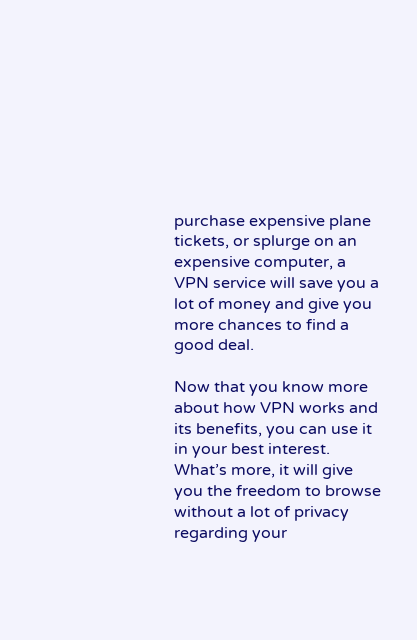purchase expensive plane tickets, or splurge on an expensive computer, a VPN service will save you a lot of money and give you more chances to find a good deal.

Now that you know more about how VPN works and its benefits, you can use it in your best interest. What’s more, it will give you the freedom to browse without a lot of privacy regarding your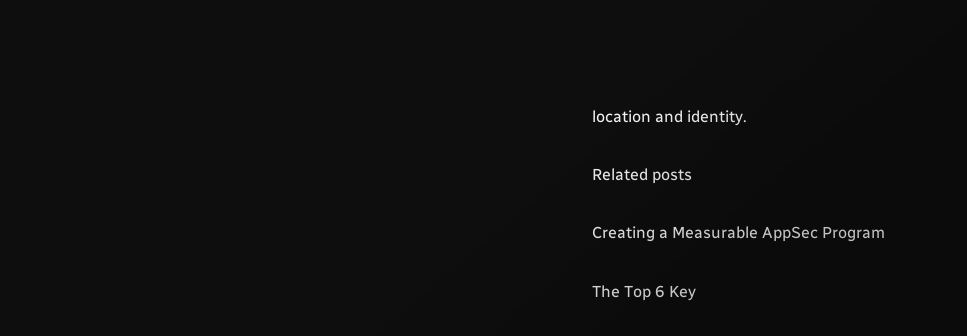location and identity.

Related posts

Creating a Measurable AppSec Program

The Top 6 Key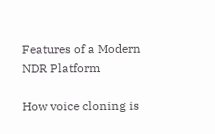Features of a Modern NDR Platform

How voice cloning is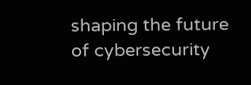shaping the future of cybersecurity